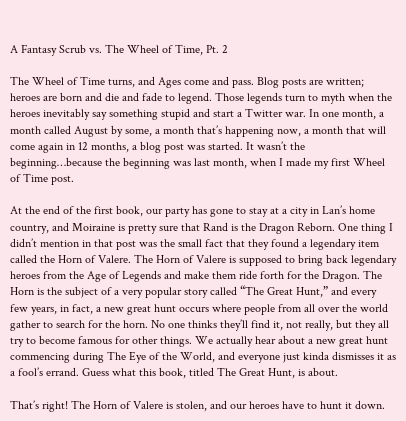A Fantasy Scrub vs. The Wheel of Time, Pt. 2

The Wheel of Time turns, and Ages come and pass. Blog posts are written; heroes are born and die and fade to legend. Those legends turn to myth when the heroes inevitably say something stupid and start a Twitter war. In one month, a month called August by some, a month that’s happening now, a month that will come again in 12 months, a blog post was started. It wasn’t the beginning…because the beginning was last month, when I made my first Wheel of Time post.

At the end of the first book, our party has gone to stay at a city in Lan’s home country, and Moiraine is pretty sure that Rand is the Dragon Reborn. One thing I didn’t mention in that post was the small fact that they found a legendary item called the Horn of Valere. The Horn of Valere is supposed to bring back legendary heroes from the Age of Legends and make them ride forth for the Dragon. The Horn is the subject of a very popular story called “The Great Hunt,” and every few years, in fact, a new great hunt occurs where people from all over the world gather to search for the horn. No one thinks they’ll find it, not really, but they all try to become famous for other things. We actually hear about a new great hunt commencing during The Eye of the World, and everyone just kinda dismisses it as a fool’s errand. Guess what this book, titled The Great Hunt, is about.

That’s right! The Horn of Valere is stolen, and our heroes have to hunt it down.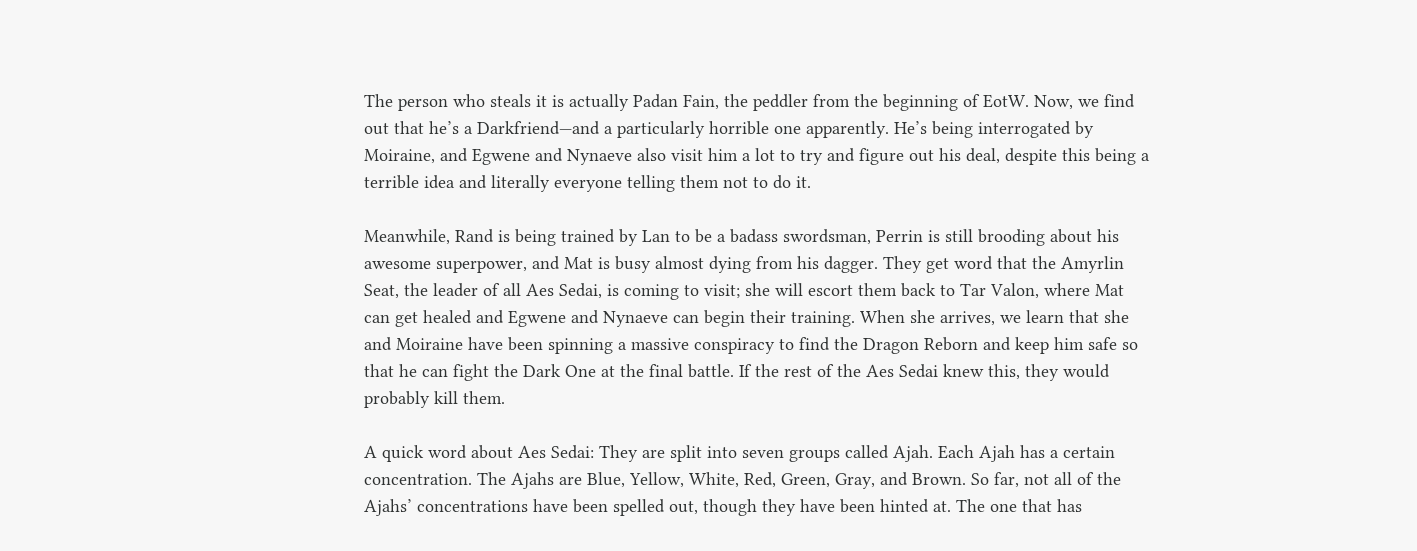The person who steals it is actually Padan Fain, the peddler from the beginning of EotW. Now, we find out that he’s a Darkfriend—and a particularly horrible one apparently. He’s being interrogated by Moiraine, and Egwene and Nynaeve also visit him a lot to try and figure out his deal, despite this being a terrible idea and literally everyone telling them not to do it.

Meanwhile, Rand is being trained by Lan to be a badass swordsman, Perrin is still brooding about his awesome superpower, and Mat is busy almost dying from his dagger. They get word that the Amyrlin Seat, the leader of all Aes Sedai, is coming to visit; she will escort them back to Tar Valon, where Mat can get healed and Egwene and Nynaeve can begin their training. When she arrives, we learn that she and Moiraine have been spinning a massive conspiracy to find the Dragon Reborn and keep him safe so that he can fight the Dark One at the final battle. If the rest of the Aes Sedai knew this, they would probably kill them.

A quick word about Aes Sedai: They are split into seven groups called Ajah. Each Ajah has a certain concentration. The Ajahs are Blue, Yellow, White, Red, Green, Gray, and Brown. So far, not all of the Ajahs’ concentrations have been spelled out, though they have been hinted at. The one that has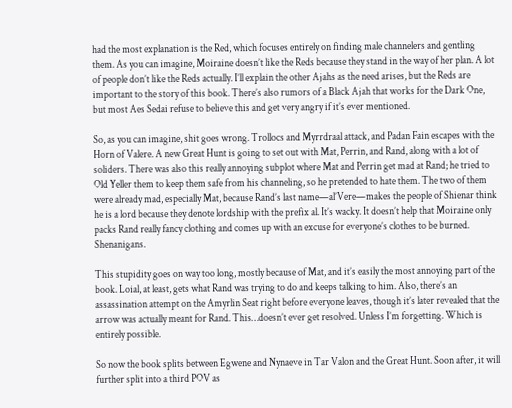had the most explanation is the Red, which focuses entirely on finding male channelers and gentling them. As you can imagine, Moiraine doesn’t like the Reds because they stand in the way of her plan. A lot of people don’t like the Reds actually. I’ll explain the other Ajahs as the need arises, but the Reds are important to the story of this book. There’s also rumors of a Black Ajah that works for the Dark One, but most Aes Sedai refuse to believe this and get very angry if it’s ever mentioned.

So, as you can imagine, shit goes wrong. Trollocs and Myrrdraal attack, and Padan Fain escapes with the Horn of Valere. A new Great Hunt is going to set out with Mat, Perrin, and Rand, along with a lot of soliders. There was also this really annoying subplot where Mat and Perrin get mad at Rand; he tried to Old Yeller them to keep them safe from his channeling, so he pretended to hate them. The two of them were already mad, especially Mat, because Rand’s last name—al’Vere—makes the people of Shienar think he is a lord because they denote lordship with the prefix al. It’s wacky. It doesn’t help that Moiraine only packs Rand really fancy clothing and comes up with an excuse for everyone’s clothes to be burned. Shenanigans.

This stupidity goes on way too long, mostly because of Mat, and it’s easily the most annoying part of the book. Loial, at least, gets what Rand was trying to do and keeps talking to him. Also, there’s an assassination attempt on the Amyrlin Seat right before everyone leaves, though it’s later revealed that the arrow was actually meant for Rand. This…doesn’t ever get resolved. Unless I’m forgetting. Which is entirely possible.

So now the book splits between Egwene and Nynaeve in Tar Valon and the Great Hunt. Soon after, it will further split into a third POV as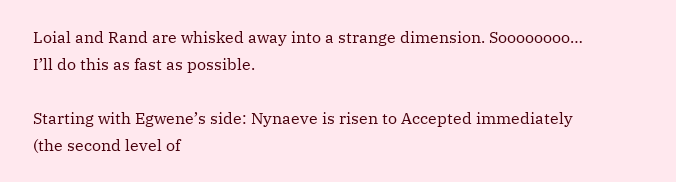Loial and Rand are whisked away into a strange dimension. Soooooooo… I’ll do this as fast as possible.

Starting with Egwene’s side: Nynaeve is risen to Accepted immediately (the second level of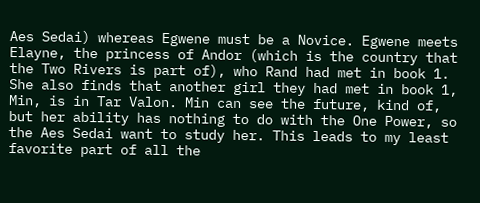Aes Sedai) whereas Egwene must be a Novice. Egwene meets Elayne, the princess of Andor (which is the country that the Two Rivers is part of), who Rand had met in book 1. She also finds that another girl they had met in book 1, Min, is in Tar Valon. Min can see the future, kind of, but her ability has nothing to do with the One Power, so the Aes Sedai want to study her. This leads to my least favorite part of all the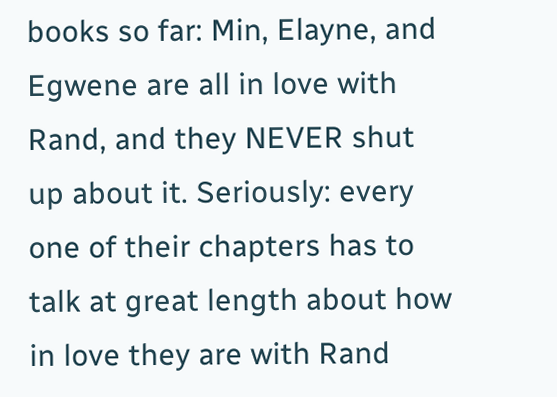books so far: Min, Elayne, and Egwene are all in love with Rand, and they NEVER shut up about it. Seriously: every one of their chapters has to talk at great length about how in love they are with Rand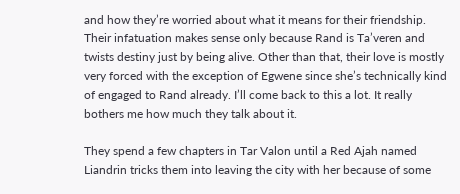and how they’re worried about what it means for their friendship. Their infatuation makes sense only because Rand is Ta’veren and twists destiny just by being alive. Other than that, their love is mostly very forced with the exception of Egwene since she’s technically kind of engaged to Rand already. I’ll come back to this a lot. It really bothers me how much they talk about it.

They spend a few chapters in Tar Valon until a Red Ajah named Liandrin tricks them into leaving the city with her because of some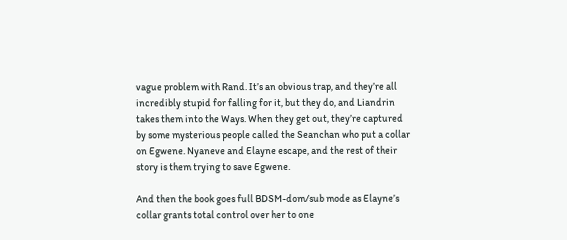vague problem with Rand. It’s an obvious trap, and they’re all incredibly stupid for falling for it, but they do, and Liandrin takes them into the Ways. When they get out, they’re captured by some mysterious people called the Seanchan who put a collar on Egwene. Nyaneve and Elayne escape, and the rest of their story is them trying to save Egwene.

And then the book goes full BDSM-dom/sub mode as Elayne’s collar grants total control over her to one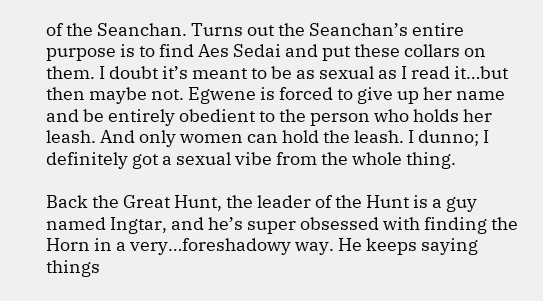of the Seanchan. Turns out the Seanchan’s entire purpose is to find Aes Sedai and put these collars on them. I doubt it’s meant to be as sexual as I read it…but then maybe not. Egwene is forced to give up her name and be entirely obedient to the person who holds her leash. And only women can hold the leash. I dunno; I definitely got a sexual vibe from the whole thing.

Back the Great Hunt, the leader of the Hunt is a guy named Ingtar, and he’s super obsessed with finding the Horn in a very…foreshadowy way. He keeps saying things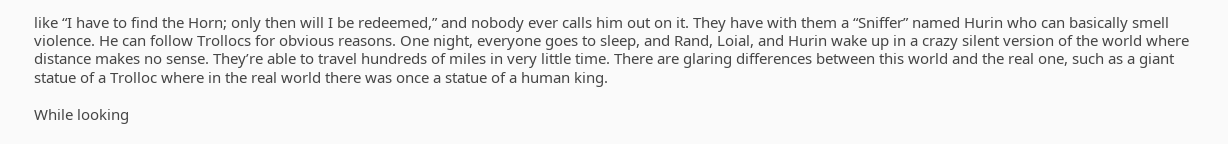like “I have to find the Horn; only then will I be redeemed,” and nobody ever calls him out on it. They have with them a “Sniffer” named Hurin who can basically smell violence. He can follow Trollocs for obvious reasons. One night, everyone goes to sleep, and Rand, Loial, and Hurin wake up in a crazy silent version of the world where distance makes no sense. They’re able to travel hundreds of miles in very little time. There are glaring differences between this world and the real one, such as a giant statue of a Trolloc where in the real world there was once a statue of a human king.

While looking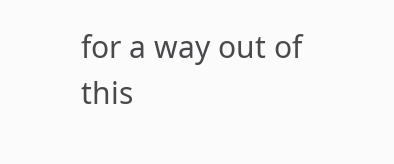for a way out of this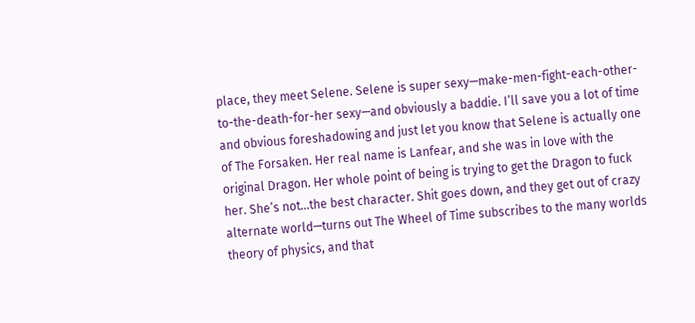place, they meet Selene. Selene is super sexy—make-men-fight-each-other-to-the-death-for-her sexy—and obviously a baddie. I’ll save you a lot of time and obvious foreshadowing and just let you know that Selene is actually one of The Forsaken. Her real name is Lanfear, and she was in love with the original Dragon. Her whole point of being is trying to get the Dragon to fuck her. She’s not…the best character. Shit goes down, and they get out of crazy alternate world—turns out The Wheel of Time subscribes to the many worlds theory of physics, and that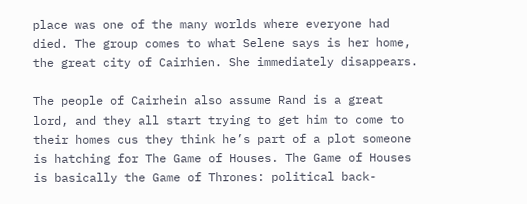place was one of the many worlds where everyone had died. The group comes to what Selene says is her home, the great city of Cairhien. She immediately disappears.

The people of Cairhein also assume Rand is a great lord, and they all start trying to get him to come to their homes cus they think he’s part of a plot someone is hatching for The Game of Houses. The Game of Houses is basically the Game of Thrones: political back-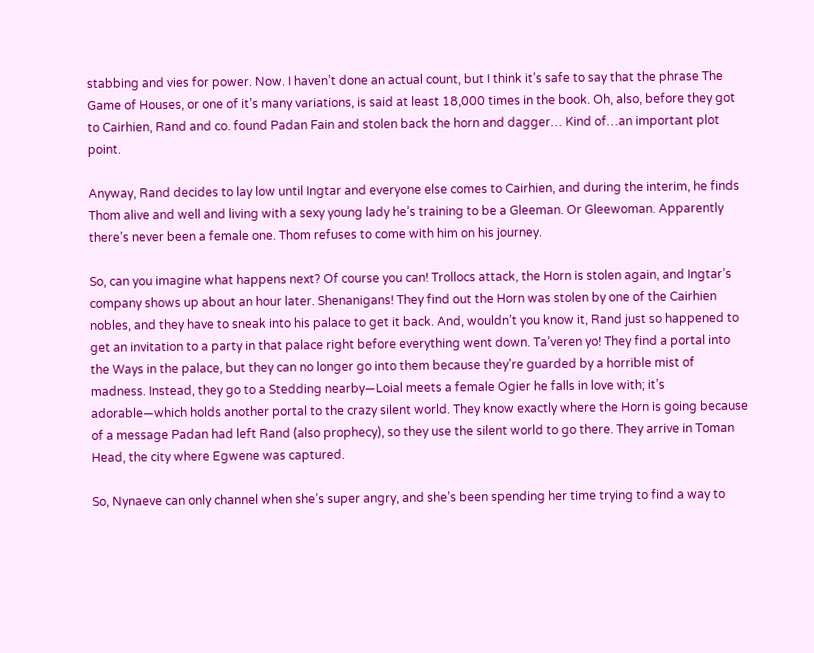stabbing and vies for power. Now. I haven’t done an actual count, but I think it’s safe to say that the phrase The Game of Houses, or one of it’s many variations, is said at least 18,000 times in the book. Oh, also, before they got to Cairhien, Rand and co. found Padan Fain and stolen back the horn and dagger… Kind of…an important plot point.

Anyway, Rand decides to lay low until Ingtar and everyone else comes to Cairhien, and during the interim, he finds Thom alive and well and living with a sexy young lady he’s training to be a Gleeman. Or Gleewoman. Apparently there’s never been a female one. Thom refuses to come with him on his journey.

So, can you imagine what happens next? Of course you can! Trollocs attack, the Horn is stolen again, and Ingtar’s company shows up about an hour later. Shenanigans! They find out the Horn was stolen by one of the Cairhien nobles, and they have to sneak into his palace to get it back. And, wouldn’t you know it, Rand just so happened to get an invitation to a party in that palace right before everything went down. Ta’veren yo! They find a portal into the Ways in the palace, but they can no longer go into them because they’re guarded by a horrible mist of madness. Instead, they go to a Stedding nearby—Loial meets a female Ogier he falls in love with; it’s adorable—which holds another portal to the crazy silent world. They know exactly where the Horn is going because of a message Padan had left Rand (also prophecy), so they use the silent world to go there. They arrive in Toman Head, the city where Egwene was captured.

So, Nynaeve can only channel when she’s super angry, and she’s been spending her time trying to find a way to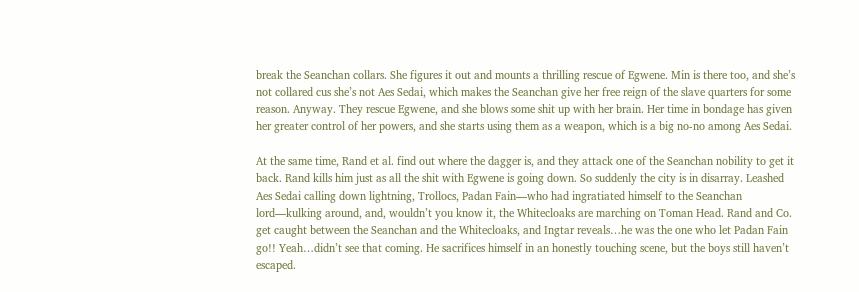break the Seanchan collars. She figures it out and mounts a thrilling rescue of Egwene. Min is there too, and she’s not collared cus she’s not Aes Sedai, which makes the Seanchan give her free reign of the slave quarters for some reason. Anyway. They rescue Egwene, and she blows some shit up with her brain. Her time in bondage has given her greater control of her powers, and she starts using them as a weapon, which is a big no-no among Aes Sedai.

At the same time, Rand et al. find out where the dagger is, and they attack one of the Seanchan nobility to get it back. Rand kills him just as all the shit with Egwene is going down. So suddenly the city is in disarray. Leashed Aes Sedai calling down lightning, Trollocs, Padan Fain—who had ingratiated himself to the Seanchan lord—kulking around, and, wouldn’t you know it, the Whitecloaks are marching on Toman Head. Rand and Co. get caught between the Seanchan and the Whitecloaks, and Ingtar reveals…he was the one who let Padan Fain go!! Yeah…didn’t see that coming. He sacrifices himself in an honestly touching scene, but the boys still haven’t escaped.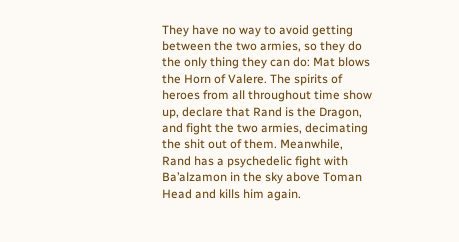They have no way to avoid getting between the two armies, so they do the only thing they can do: Mat blows the Horn of Valere. The spirits of heroes from all throughout time show up, declare that Rand is the Dragon, and fight the two armies, decimating the shit out of them. Meanwhile, Rand has a psychedelic fight with Ba’alzamon in the sky above Toman Head and kills him again.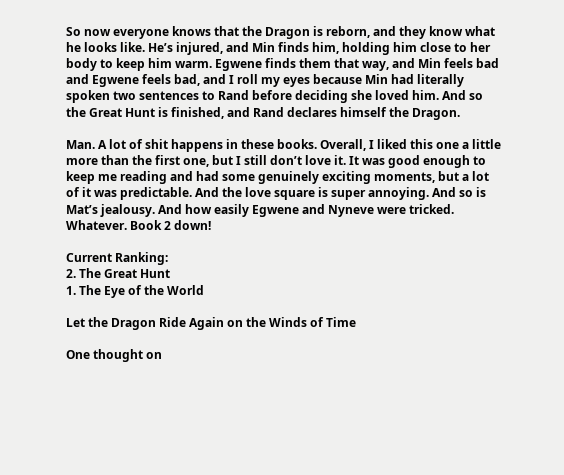So now everyone knows that the Dragon is reborn, and they know what he looks like. He’s injured, and Min finds him, holding him close to her body to keep him warm. Egwene finds them that way, and Min feels bad and Egwene feels bad, and I roll my eyes because Min had literally spoken two sentences to Rand before deciding she loved him. And so the Great Hunt is finished, and Rand declares himself the Dragon.

Man. A lot of shit happens in these books. Overall, I liked this one a little more than the first one, but I still don’t love it. It was good enough to keep me reading and had some genuinely exciting moments, but a lot of it was predictable. And the love square is super annoying. And so is Mat’s jealousy. And how easily Egwene and Nyneve were tricked. Whatever. Book 2 down!

Current Ranking:
2. The Great Hunt
1. The Eye of the World

Let the Dragon Ride Again on the Winds of Time

One thought on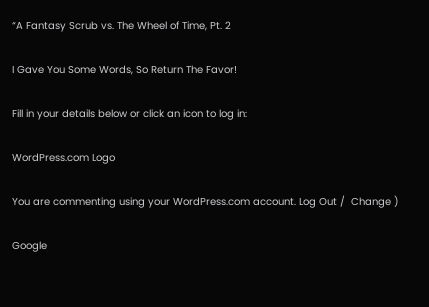“A Fantasy Scrub vs. The Wheel of Time, Pt. 2

I Gave You Some Words, So Return The Favor!

Fill in your details below or click an icon to log in:

WordPress.com Logo

You are commenting using your WordPress.com account. Log Out /  Change )

Google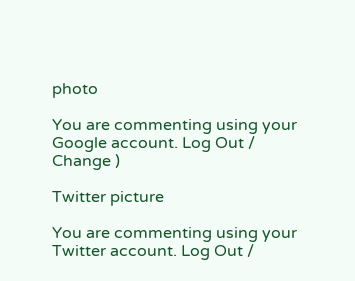photo

You are commenting using your Google account. Log Out /  Change )

Twitter picture

You are commenting using your Twitter account. Log Out /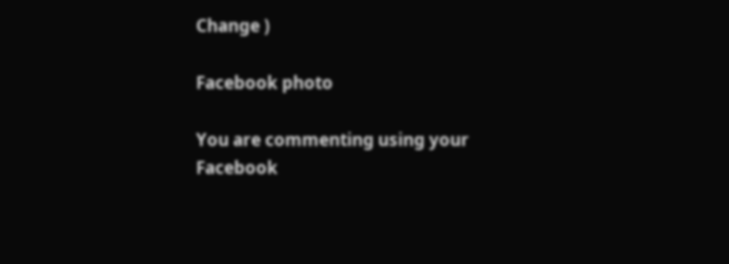Change )

Facebook photo

You are commenting using your Facebook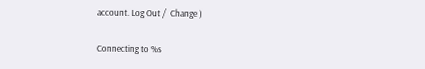account. Log Out /  Change )

Connecting to %s